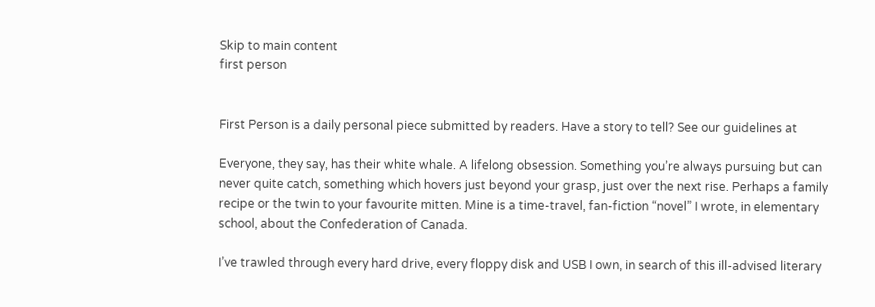Skip to main content
first person


First Person is a daily personal piece submitted by readers. Have a story to tell? See our guidelines at

Everyone, they say, has their white whale. A lifelong obsession. Something you’re always pursuing but can never quite catch, something which hovers just beyond your grasp, just over the next rise. Perhaps a family recipe or the twin to your favourite mitten. Mine is a time-travel, fan-fiction “novel” I wrote, in elementary school, about the Confederation of Canada.

I’ve trawled through every hard drive, every floppy disk and USB I own, in search of this ill-advised literary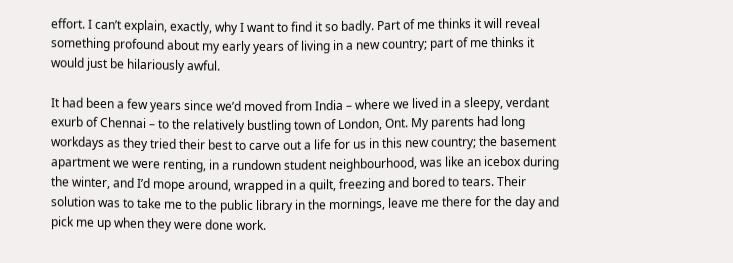effort. I can’t explain, exactly, why I want to find it so badly. Part of me thinks it will reveal something profound about my early years of living in a new country; part of me thinks it would just be hilariously awful.

It had been a few years since we’d moved from India – where we lived in a sleepy, verdant exurb of Chennai – to the relatively bustling town of London, Ont. My parents had long workdays as they tried their best to carve out a life for us in this new country; the basement apartment we were renting, in a rundown student neighbourhood, was like an icebox during the winter, and I’d mope around, wrapped in a quilt, freezing and bored to tears. Their solution was to take me to the public library in the mornings, leave me there for the day and pick me up when they were done work.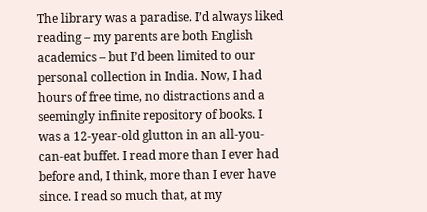The library was a paradise. I’d always liked reading – my parents are both English academics – but I’d been limited to our personal collection in India. Now, I had hours of free time, no distractions and a seemingly infinite repository of books. I was a 12-year-old glutton in an all-you-can-eat buffet. I read more than I ever had before and, I think, more than I ever have since. I read so much that, at my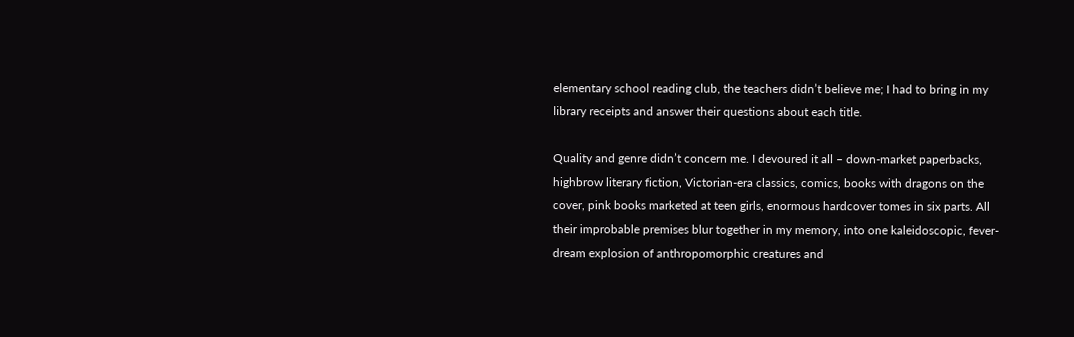elementary school reading club, the teachers didn’t believe me; I had to bring in my library receipts and answer their questions about each title.

Quality and genre didn’t concern me. I devoured it all – down-market paperbacks, highbrow literary fiction, Victorian-era classics, comics, books with dragons on the cover, pink books marketed at teen girls, enormous hardcover tomes in six parts. All their improbable premises blur together in my memory, into one kaleidoscopic, fever-dream explosion of anthropomorphic creatures and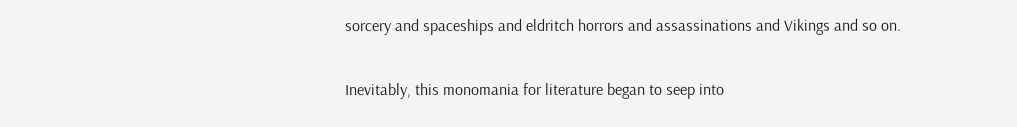sorcery and spaceships and eldritch horrors and assassinations and Vikings and so on.

Inevitably, this monomania for literature began to seep into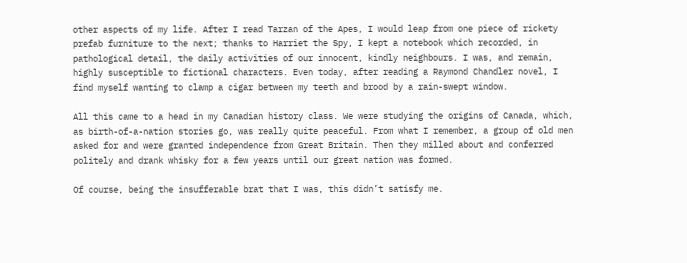other aspects of my life. After I read Tarzan of the Apes, I would leap from one piece of rickety prefab furniture to the next; thanks to Harriet the Spy, I kept a notebook which recorded, in pathological detail, the daily activities of our innocent, kindly neighbours. I was, and remain, highly susceptible to fictional characters. Even today, after reading a Raymond Chandler novel, I find myself wanting to clamp a cigar between my teeth and brood by a rain-swept window.

All this came to a head in my Canadian history class. We were studying the origins of Canada, which, as birth-of-a-nation stories go, was really quite peaceful. From what I remember, a group of old men asked for and were granted independence from Great Britain. Then they milled about and conferred politely and drank whisky for a few years until our great nation was formed.

Of course, being the insufferable brat that I was, this didn’t satisfy me.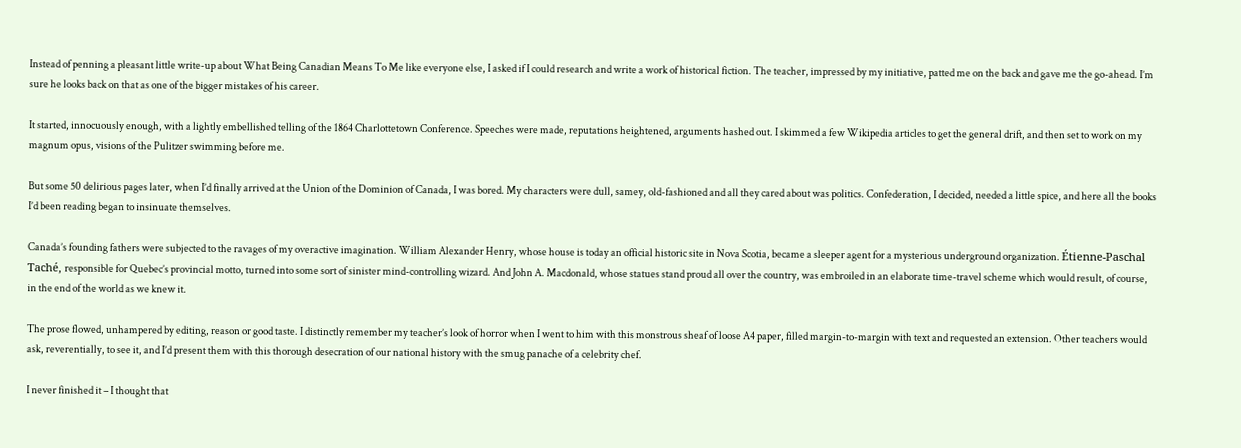Instead of penning a pleasant little write-up about What Being Canadian Means To Me like everyone else, I asked if I could research and write a work of historical fiction. The teacher, impressed by my initiative, patted me on the back and gave me the go-ahead. I’m sure he looks back on that as one of the bigger mistakes of his career.

It started, innocuously enough, with a lightly embellished telling of the 1864 Charlottetown Conference. Speeches were made, reputations heightened, arguments hashed out. I skimmed a few Wikipedia articles to get the general drift, and then set to work on my magnum opus, visions of the Pulitzer swimming before me.

But some 50 delirious pages later, when I’d finally arrived at the Union of the Dominion of Canada, I was bored. My characters were dull, samey, old-fashioned and all they cared about was politics. Confederation, I decided, needed a little spice, and here all the books I’d been reading began to insinuate themselves.

Canada’s founding fathers were subjected to the ravages of my overactive imagination. William Alexander Henry, whose house is today an official historic site in Nova Scotia, became a sleeper agent for a mysterious underground organization. Étienne-Paschal Taché, responsible for Quebec’s provincial motto, turned into some sort of sinister mind-controlling wizard. And John A. Macdonald, whose statues stand proud all over the country, was embroiled in an elaborate time-travel scheme which would result, of course, in the end of the world as we knew it.

The prose flowed, unhampered by editing, reason or good taste. I distinctly remember my teacher’s look of horror when I went to him with this monstrous sheaf of loose A4 paper, filled margin-to-margin with text and requested an extension. Other teachers would ask, reverentially, to see it, and I’d present them with this thorough desecration of our national history with the smug panache of a celebrity chef.

I never finished it – I thought that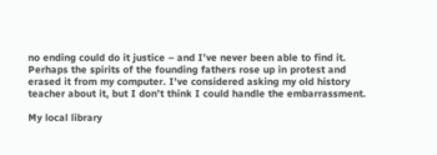no ending could do it justice – and I’ve never been able to find it. Perhaps the spirits of the founding fathers rose up in protest and erased it from my computer. I’ve considered asking my old history teacher about it, but I don’t think I could handle the embarrassment.

My local library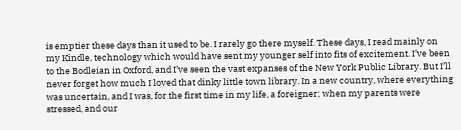is emptier these days than it used to be. I rarely go there myself. These days, I read mainly on my Kindle, technology which would have sent my younger self into fits of excitement. I’ve been to the Bodleian in Oxford, and I’ve seen the vast expanses of the New York Public Library. But I’ll never forget how much I loved that dinky little town library. In a new country, where everything was uncertain, and I was, for the first time in my life, a foreigner; when my parents were stressed, and our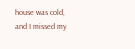house was cold, and I missed my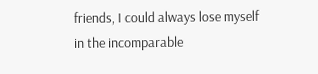friends, I could always lose myself in the incomparable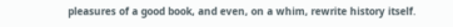pleasures of a good book, and even, on a whim, rewrite history itself.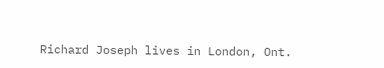Richard Joseph lives in London, Ont.